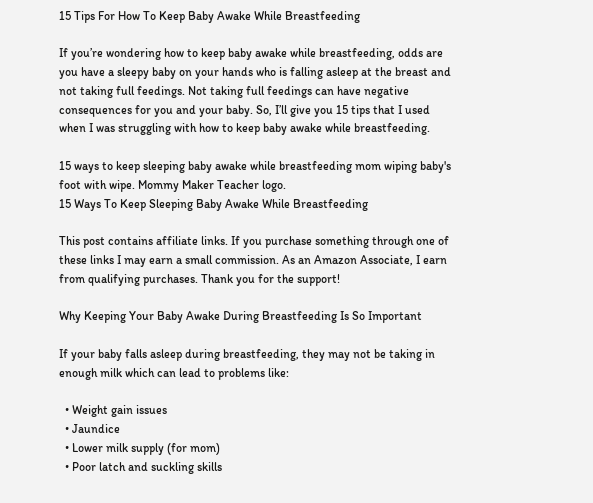15 Tips For How To Keep Baby Awake While Breastfeeding

If you’re wondering how to keep baby awake while breastfeeding, odds are you have a sleepy baby on your hands who is falling asleep at the breast and not taking full feedings. Not taking full feedings can have negative consequences for you and your baby. So, I’ll give you 15 tips that I used when I was struggling with how to keep baby awake while breastfeeding.

15 ways to keep sleeping baby awake while breastfeeding mom wiping baby's foot with wipe. Mommy Maker Teacher logo.
15 Ways To Keep Sleeping Baby Awake While Breastfeeding

This post contains affiliate links. If you purchase something through one of these links I may earn a small commission. As an Amazon Associate, I earn from qualifying purchases. Thank you for the support!

Why Keeping Your Baby Awake During Breastfeeding Is So Important

If your baby falls asleep during breastfeeding, they may not be taking in enough milk which can lead to problems like:

  • Weight gain issues
  • Jaundice
  • Lower milk supply (for mom)
  • Poor latch and suckling skills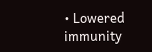• Lowered immunity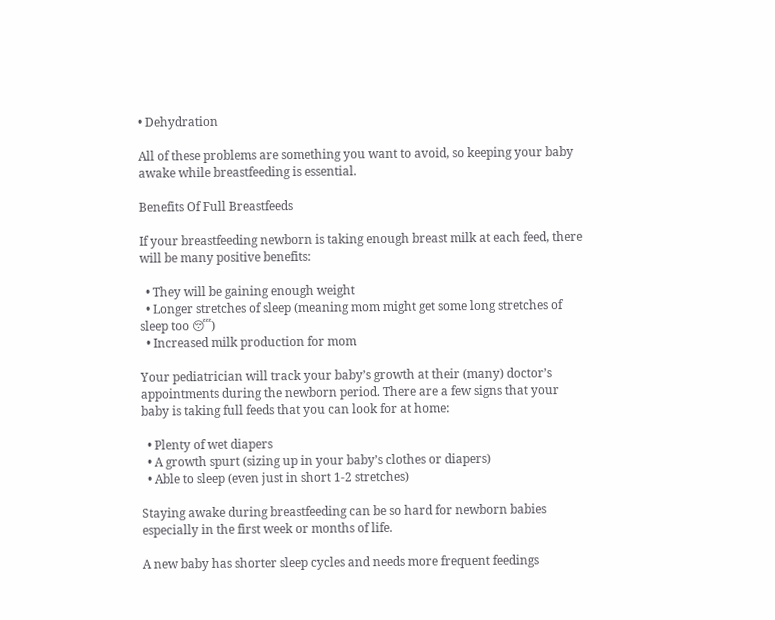• Dehydration

All of these problems are something you want to avoid, so keeping your baby awake while breastfeeding is essential.

Benefits Of Full Breastfeeds

If your breastfeeding newborn is taking enough breast milk at each feed, there will be many positive benefits:

  • They will be gaining enough weight
  • Longer stretches of sleep (meaning mom might get some long stretches of sleep too 😴)
  • Increased milk production for mom

Your pediatrician will track your baby’s growth at their (many) doctor’s appointments during the newborn period. There are a few signs that your baby is taking full feeds that you can look for at home:

  • Plenty of wet diapers
  • A growth spurt (sizing up in your baby’s clothes or diapers)
  • Able to sleep (even just in short 1-2 stretches)

Staying awake during breastfeeding can be so hard for newborn babies especially in the first week or months of life.

A new baby has shorter sleep cycles and needs more frequent feedings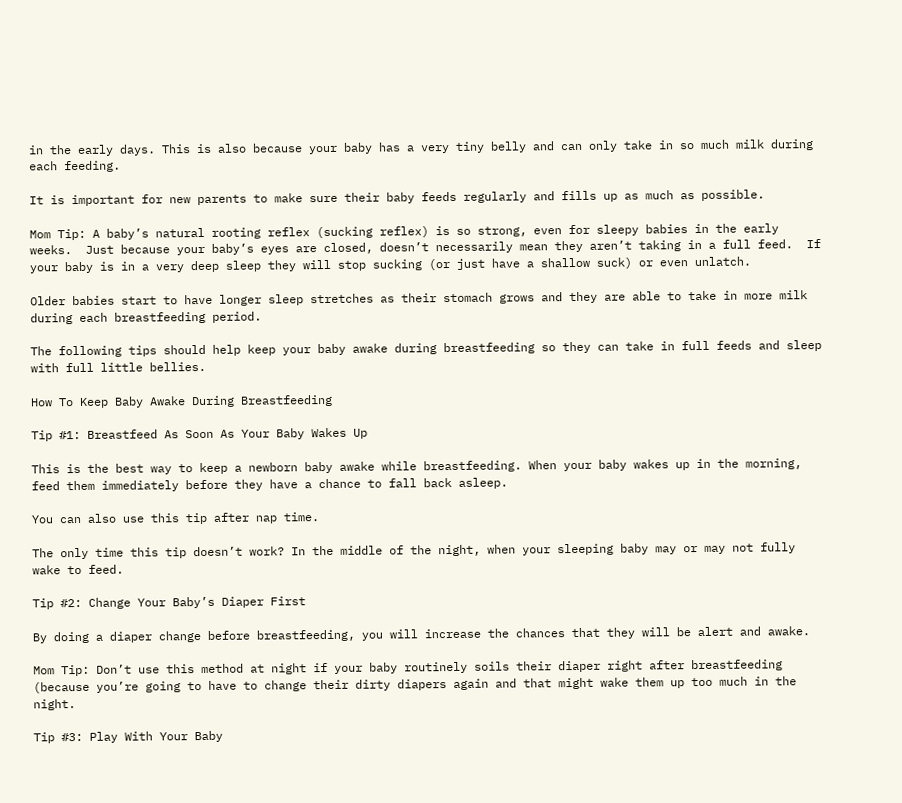in the early days. This is also because your baby has a very tiny belly and can only take in so much milk during each feeding.

It is important for new parents to make sure their baby feeds regularly and fills up as much as possible.

Mom Tip: A baby’s natural rooting reflex (sucking reflex) is so strong, even for sleepy babies in the early weeks.  Just because your baby’s eyes are closed, doesn’t necessarily mean they aren’t taking in a full feed.  If your baby is in a very deep sleep they will stop sucking (or just have a shallow suck) or even unlatch.

Older babies start to have longer sleep stretches as their stomach grows and they are able to take in more milk during each breastfeeding period.

The following tips should help keep your baby awake during breastfeeding so they can take in full feeds and sleep with full little bellies.

How To Keep Baby Awake During Breastfeeding

Tip #1: Breastfeed As Soon As Your Baby Wakes Up

This is the best way to keep a newborn baby awake while breastfeeding. When your baby wakes up in the morning, feed them immediately before they have a chance to fall back asleep.

You can also use this tip after nap time.

The only time this tip doesn’t work? In the middle of the night, when your sleeping baby may or may not fully wake to feed.

Tip #2: Change Your Baby’s Diaper First

By doing a diaper change before breastfeeding, you will increase the chances that they will be alert and awake.

Mom Tip: Don’t use this method at night if your baby routinely soils their diaper right after breastfeeding (because you’re going to have to change their dirty diapers again and that might wake them up too much in the night.

Tip #3: Play With Your Baby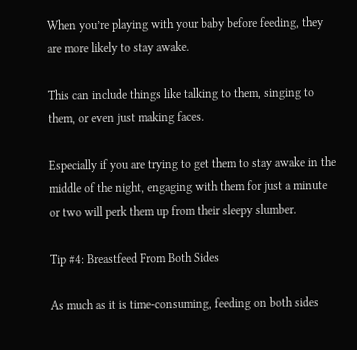When you’re playing with your baby before feeding, they are more likely to stay awake.

This can include things like talking to them, singing to them, or even just making faces.

Especially if you are trying to get them to stay awake in the middle of the night, engaging with them for just a minute or two will perk them up from their sleepy slumber.

Tip #4: Breastfeed From Both Sides

As much as it is time-consuming, feeding on both sides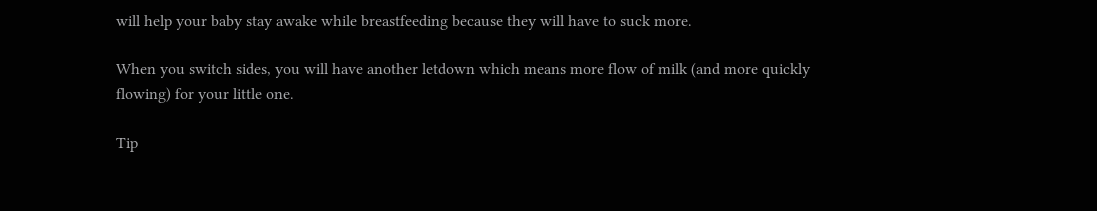will help your baby stay awake while breastfeeding because they will have to suck more.

When you switch sides, you will have another letdown which means more flow of milk (and more quickly flowing) for your little one.

Tip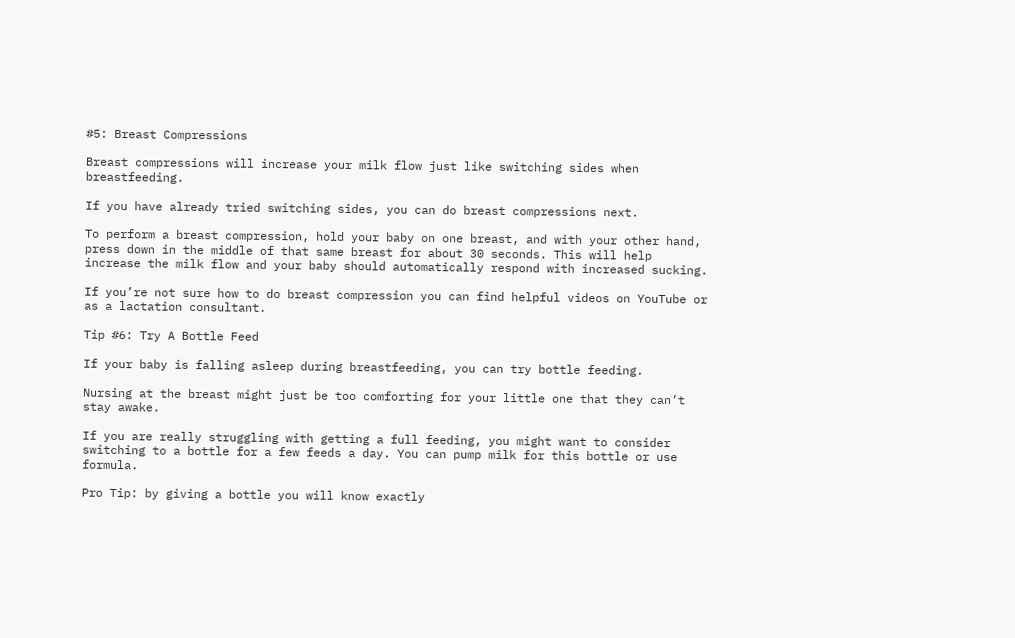#5: Breast Compressions

Breast compressions will increase your milk flow just like switching sides when breastfeeding.

If you have already tried switching sides, you can do breast compressions next.

To perform a breast compression, hold your baby on one breast, and with your other hand, press down in the middle of that same breast for about 30 seconds. This will help increase the milk flow and your baby should automatically respond with increased sucking.

If you’re not sure how to do breast compression you can find helpful videos on YouTube or as a lactation consultant.

Tip #6: Try A Bottle Feed

If your baby is falling asleep during breastfeeding, you can try bottle feeding.

Nursing at the breast might just be too comforting for your little one that they can’t stay awake.

If you are really struggling with getting a full feeding, you might want to consider switching to a bottle for a few feeds a day. You can pump milk for this bottle or use formula.

Pro Tip: by giving a bottle you will know exactly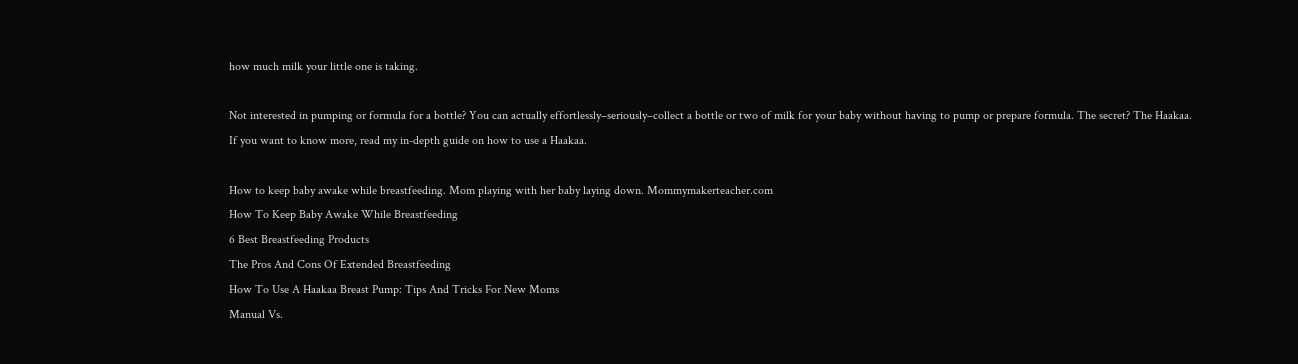how much milk your little one is taking.

Not interested in pumping or formula for a bottle? You can actually effortlessly–seriously–collect a bottle or two of milk for your baby without having to pump or prepare formula. The secret? The Haakaa. If you want to know more, read my in-depth guide on how to use a Haakaa.

How to keep baby awake while breastfeeding. Mom playing with her baby laying down. Mommymakerteacher.com
How To Keep Baby Awake While Breastfeeding
6 Best Breastfeeding Products
The Pros And Cons Of Extended Breastfeeding
How To Use A Haakaa Breast Pump: Tips And Tricks For New Moms
Manual Vs.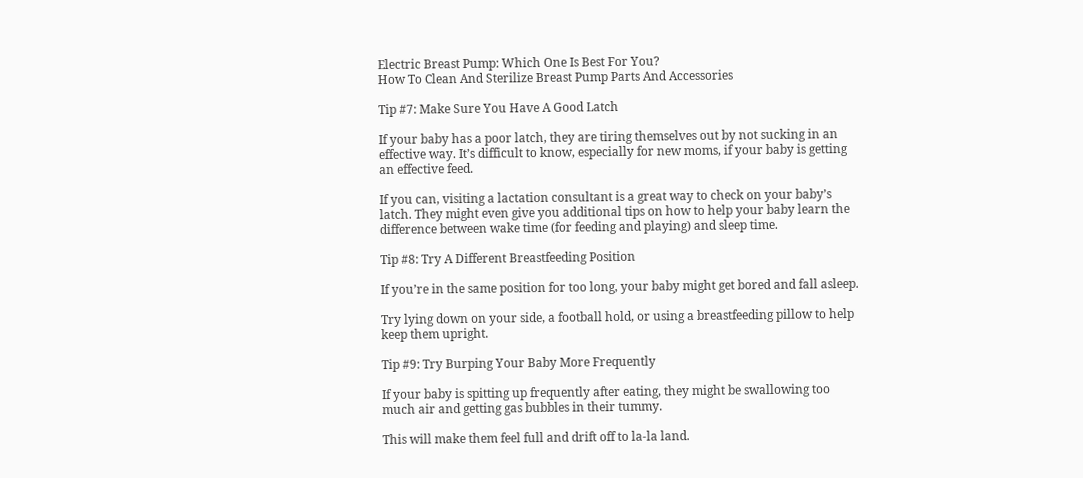Electric Breast Pump: Which One Is Best For You?
How To Clean And Sterilize Breast Pump Parts And Accessories

Tip #7: Make Sure You Have A Good Latch

If your baby has a poor latch, they are tiring themselves out by not sucking in an effective way. It’s difficult to know, especially for new moms, if your baby is getting an effective feed.

If you can, visiting a lactation consultant is a great way to check on your baby’s latch. They might even give you additional tips on how to help your baby learn the difference between wake time (for feeding and playing) and sleep time.

Tip #8: Try A Different Breastfeeding Position

If you’re in the same position for too long, your baby might get bored and fall asleep.

Try lying down on your side, a football hold, or using a breastfeeding pillow to help keep them upright.

Tip #9: Try Burping Your Baby More Frequently

If your baby is spitting up frequently after eating, they might be swallowing too much air and getting gas bubbles in their tummy.

This will make them feel full and drift off to la-la land.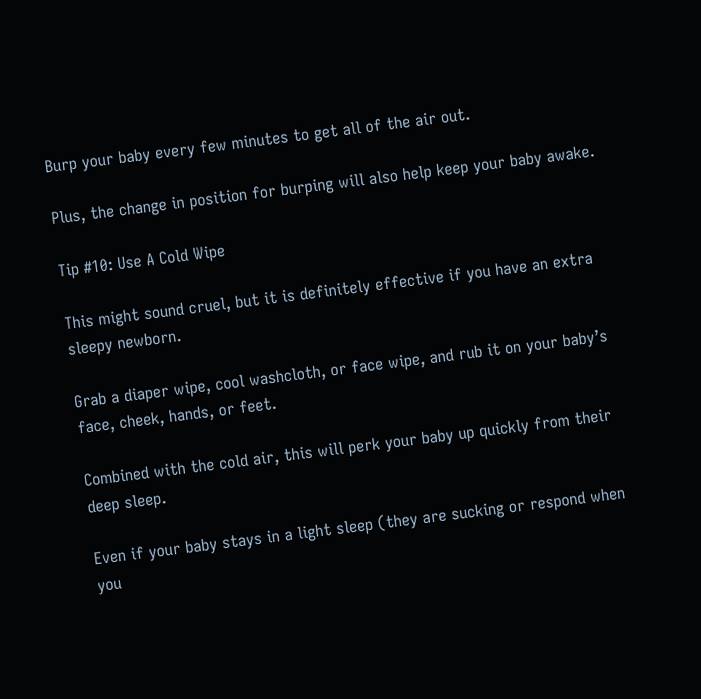Burp your baby every few minutes to get all of the air out.

Plus, the change in position for burping will also help keep your baby awake.

Tip #10: Use A Cold Wipe

This might sound cruel, but it is definitely effective if you have an extra sleepy newborn.

Grab a diaper wipe, cool washcloth, or face wipe, and rub it on your baby’s face, cheek, hands, or feet.

Combined with the cold air, this will perk your baby up quickly from their deep sleep.

Even if your baby stays in a light sleep (they are sucking or respond when you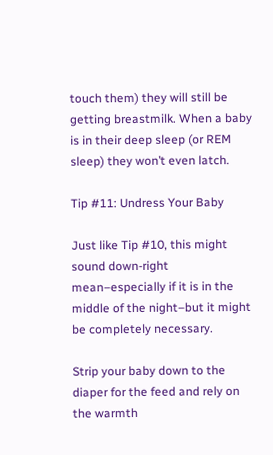touch them) they will still be getting breastmilk. When a baby is in their deep sleep (or REM sleep) they won’t even latch.

Tip #11: Undress Your Baby

Just like Tip #10, this might sound down-right mean–especially if it is in the middle of the night–but it might be completely necessary.

Strip your baby down to the diaper for the feed and rely on the warmth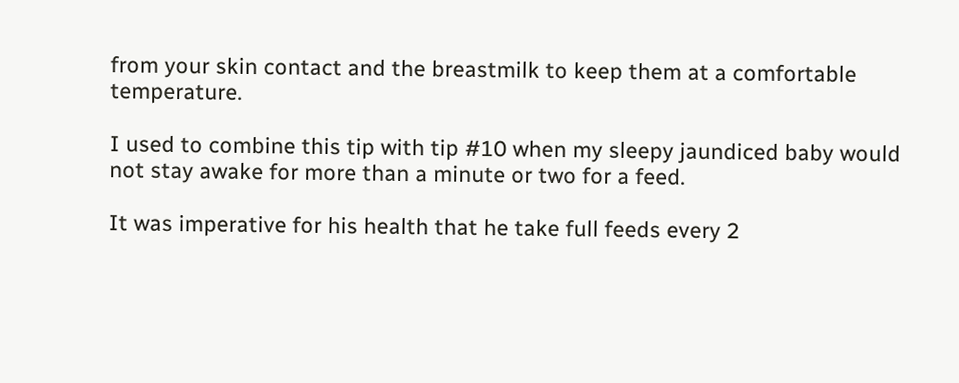from your skin contact and the breastmilk to keep them at a comfortable temperature.

I used to combine this tip with tip #10 when my sleepy jaundiced baby would not stay awake for more than a minute or two for a feed.

It was imperative for his health that he take full feeds every 2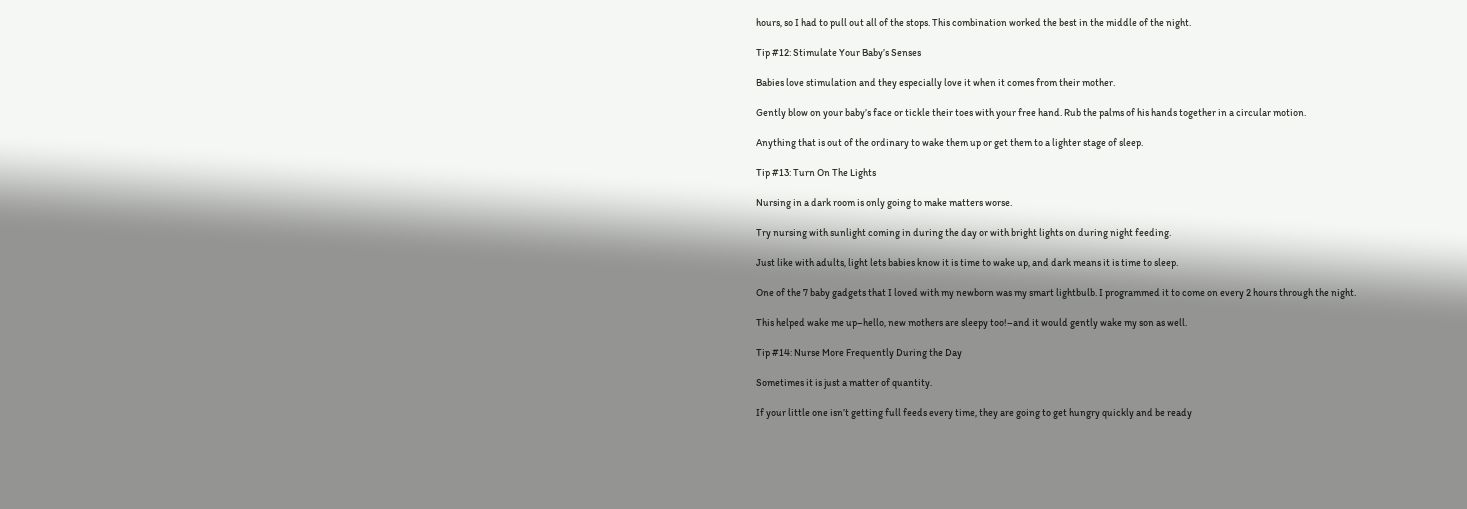hours, so I had to pull out all of the stops. This combination worked the best in the middle of the night.

Tip #12: Stimulate Your Baby’s Senses

Babies love stimulation and they especially love it when it comes from their mother.

Gently blow on your baby’s face or tickle their toes with your free hand. Rub the palms of his hands together in a circular motion.

Anything that is out of the ordinary to wake them up or get them to a lighter stage of sleep.

Tip #13: Turn On The Lights

Nursing in a dark room is only going to make matters worse.

Try nursing with sunlight coming in during the day or with bright lights on during night feeding.

Just like with adults, light lets babies know it is time to wake up, and dark means it is time to sleep.

One of the 7 baby gadgets that I loved with my newborn was my smart lightbulb. I programmed it to come on every 2 hours through the night.

This helped wake me up–hello, new mothers are sleepy too!–and it would gently wake my son as well.

Tip #14: Nurse More Frequently During the Day

Sometimes it is just a matter of quantity.

If your little one isn’t getting full feeds every time, they are going to get hungry quickly and be ready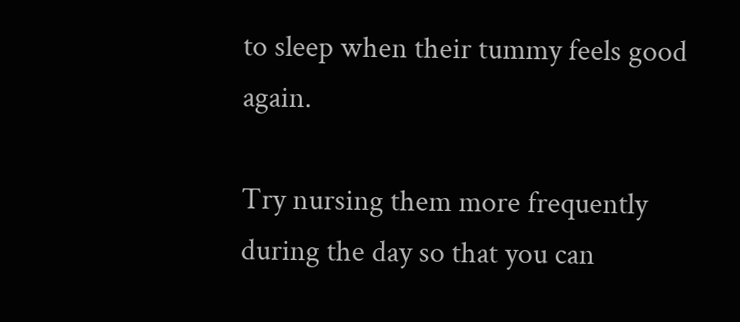to sleep when their tummy feels good again.

Try nursing them more frequently during the day so that you can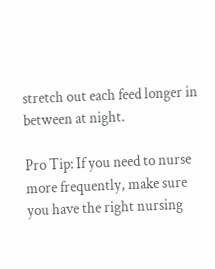stretch out each feed longer in between at night.

Pro Tip: If you need to nurse more frequently, make sure you have the right nursing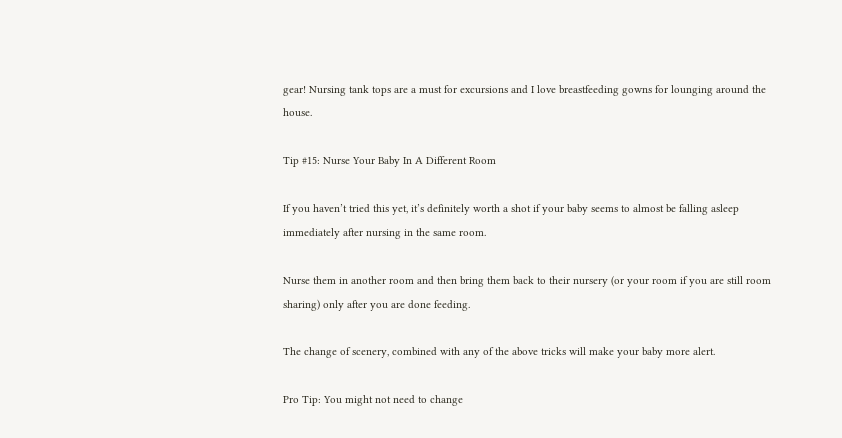gear! Nursing tank tops are a must for excursions and I love breastfeeding gowns for lounging around the house.

Tip #15: Nurse Your Baby In A Different Room

If you haven’t tried this yet, it’s definitely worth a shot if your baby seems to almost be falling asleep immediately after nursing in the same room.

Nurse them in another room and then bring them back to their nursery (or your room if you are still room sharing) only after you are done feeding.

The change of scenery, combined with any of the above tricks will make your baby more alert.

Pro Tip: You might not need to change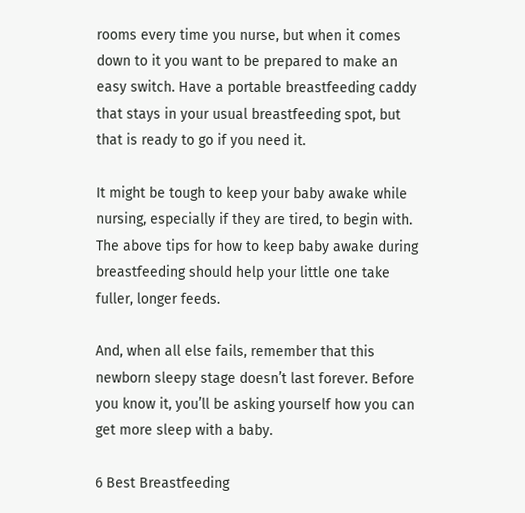rooms every time you nurse, but when it comes down to it you want to be prepared to make an easy switch. Have a portable breastfeeding caddy that stays in your usual breastfeeding spot, but that is ready to go if you need it.

It might be tough to keep your baby awake while nursing, especially if they are tired, to begin with. The above tips for how to keep baby awake during breastfeeding should help your little one take fuller, longer feeds.

And, when all else fails, remember that this newborn sleepy stage doesn’t last forever. Before you know it, you’ll be asking yourself how you can get more sleep with a baby.

6 Best Breastfeeding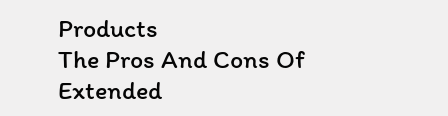Products
The Pros And Cons Of Extended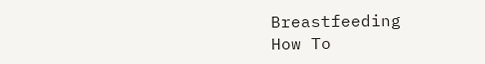Breastfeeding
How To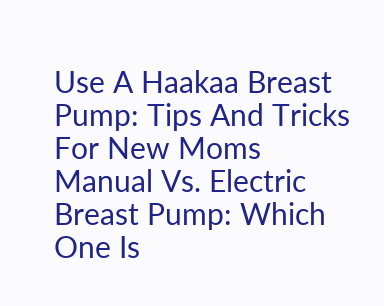Use A Haakaa Breast Pump: Tips And Tricks For New Moms
Manual Vs. Electric Breast Pump: Which One Is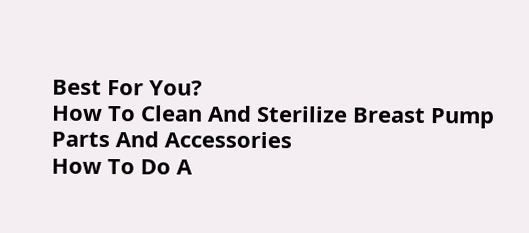Best For You?
How To Clean And Sterilize Breast Pump Parts And Accessories
How To Do A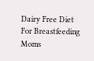Dairy Free Diet For Breastfeeding Moms